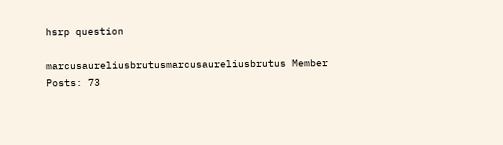hsrp question

marcusaureliusbrutusmarcusaureliusbrutus Member Posts: 73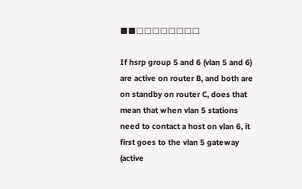■■□□□□□□□□

If hsrp group 5 and 6 (vlan 5 and 6) are active on router B, and both are on standby on router C, does that mean that when vlan 5 stations need to contact a host on vlan 6, it first goes to the vlan 5 gateway (active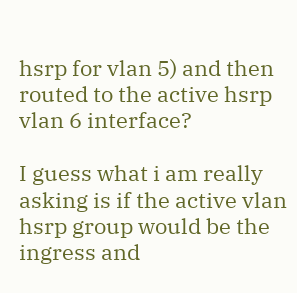hsrp for vlan 5) and then routed to the active hsrp vlan 6 interface?

I guess what i am really asking is if the active vlan hsrp group would be the ingress and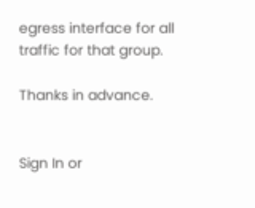egress interface for all traffic for that group.

Thanks in advance.


Sign In or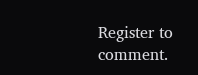Register to comment.